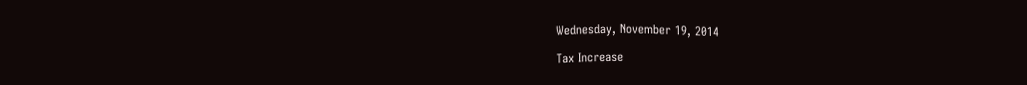Wednesday, November 19, 2014

Tax Increase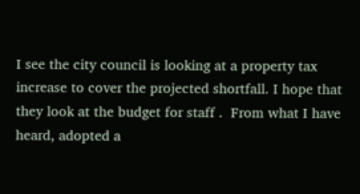I see the city council is looking at a property tax increase to cover the projected shortfall. I hope that they look at the budget for staff .  From what I have heard, adopted a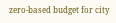zero-based budget for city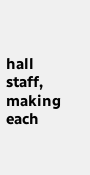hall staff, making each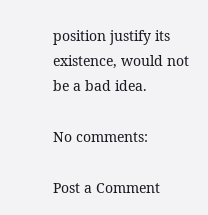position justify its existence, would not be a bad idea.

No comments:

Post a Comment